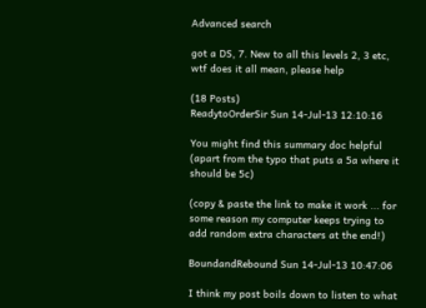Advanced search

got a DS, 7. New to all this levels 2, 3 etc, wtf does it all mean, please help

(18 Posts)
ReadytoOrderSir Sun 14-Jul-13 12:10:16

You might find this summary doc helpful (apart from the typo that puts a 5a where it should be 5c)

(copy & paste the link to make it work ... for some reason my computer keeps trying to add random extra characters at the end!)

BoundandRebound Sun 14-Jul-13 10:47:06

I think my post boils down to listen to what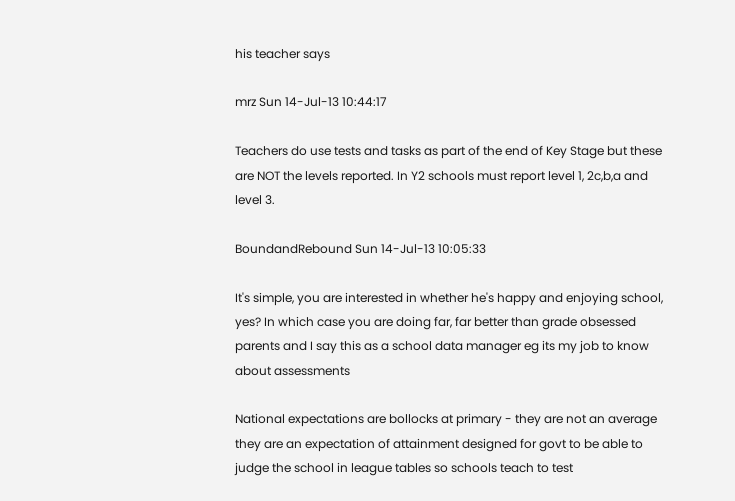his teacher says

mrz Sun 14-Jul-13 10:44:17

Teachers do use tests and tasks as part of the end of Key Stage but these are NOT the levels reported. In Y2 schools must report level 1, 2c,b,a and level 3.

BoundandRebound Sun 14-Jul-13 10:05:33

It's simple, you are interested in whether he's happy and enjoying school, yes? In which case you are doing far, far better than grade obsessed parents and I say this as a school data manager eg its my job to know about assessments

National expectations are bollocks at primary - they are not an average they are an expectation of attainment designed for govt to be able to judge the school in league tables so schools teach to test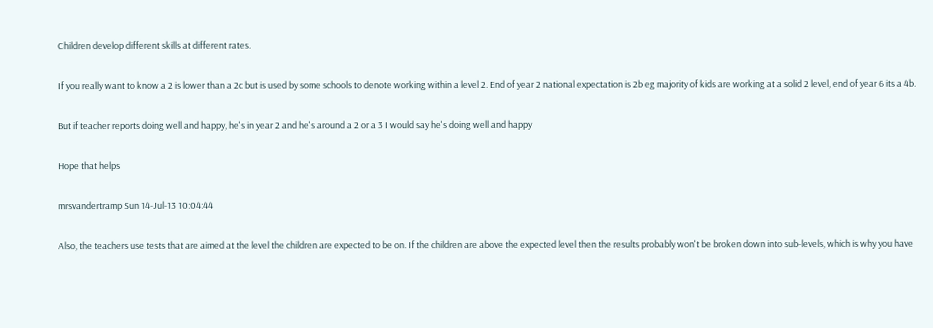Children develop different skills at different rates.

If you really want to know a 2 is lower than a 2c but is used by some schools to denote working within a level 2. End of year 2 national expectation is 2b eg majority of kids are working at a solid 2 level, end of year 6 its a 4b.

But if teacher reports doing well and happy, he's in year 2 and he's around a 2 or a 3 I would say he's doing well and happy

Hope that helps

mrsvandertramp Sun 14-Jul-13 10:04:44

Also, the teachers use tests that are aimed at the level the children are expected to be on. If the children are above the expected level then the results probably won't be broken down into sub-levels, which is why you have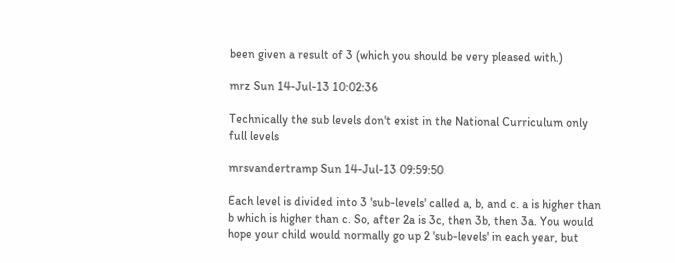been given a result of 3 (which you should be very pleased with.)

mrz Sun 14-Jul-13 10:02:36

Technically the sub levels don't exist in the National Curriculum only full levels

mrsvandertramp Sun 14-Jul-13 09:59:50

Each level is divided into 3 'sub-levels' called a, b, and c. a is higher than b which is higher than c. So, after 2a is 3c, then 3b, then 3a. You would hope your child would normally go up 2 'sub-levels' in each year, but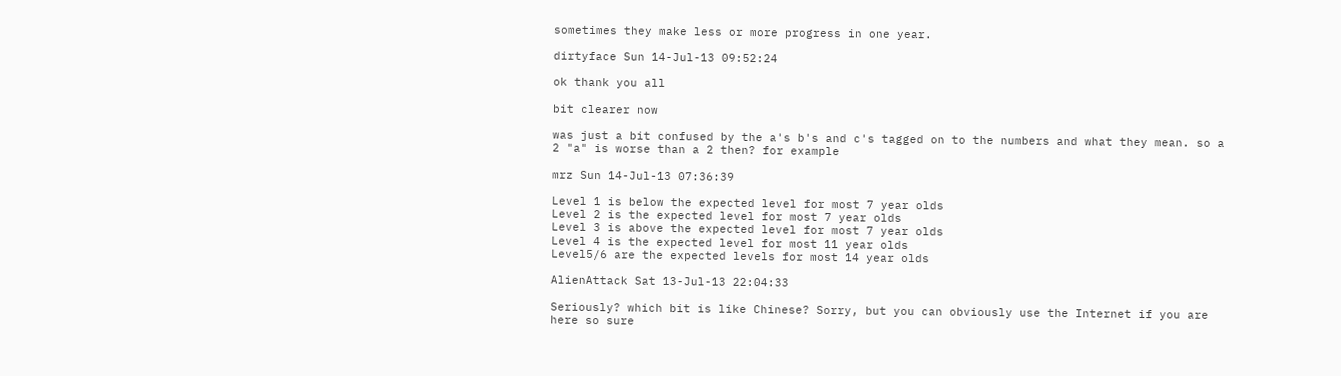sometimes they make less or more progress in one year.

dirtyface Sun 14-Jul-13 09:52:24

ok thank you all

bit clearer now

was just a bit confused by the a's b's and c's tagged on to the numbers and what they mean. so a 2 "a" is worse than a 2 then? for example

mrz Sun 14-Jul-13 07:36:39

Level 1 is below the expected level for most 7 year olds
Level 2 is the expected level for most 7 year olds
Level 3 is above the expected level for most 7 year olds
Level 4 is the expected level for most 11 year olds
Level5/6 are the expected levels for most 14 year olds

AlienAttack Sat 13-Jul-13 22:04:33

Seriously? which bit is like Chinese? Sorry, but you can obviously use the Internet if you are here so sure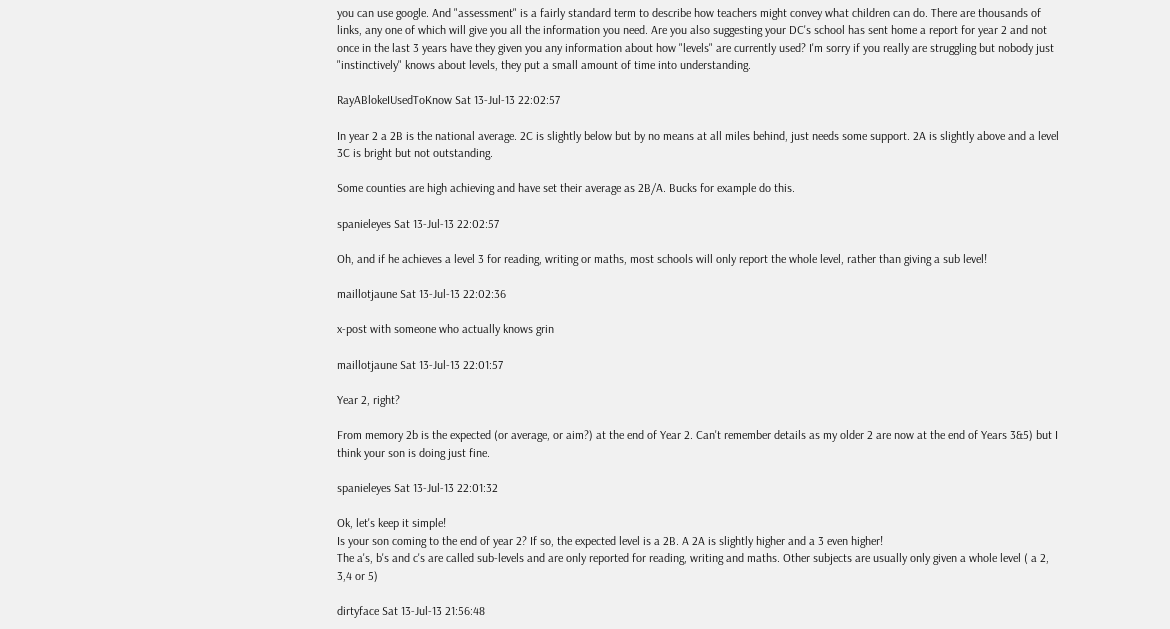you can use google. And "assessment" is a fairly standard term to describe how teachers might convey what children can do. There are thousands of links, any one of which will give you all the information you need. Are you also suggesting your DC's school has sent home a report for year 2 and not once in the last 3 years have they given you any information about how "levels" are currently used? I'm sorry if you really are struggling but nobody just "instinctively" knows about levels, they put a small amount of time into understanding.

RayABlokeIUsedToKnow Sat 13-Jul-13 22:02:57

In year 2 a 2B is the national average. 2C is slightly below but by no means at all miles behind, just needs some support. 2A is slightly above and a level 3C is bright but not outstanding.

Some counties are high achieving and have set their average as 2B/A. Bucks for example do this.

spanieleyes Sat 13-Jul-13 22:02:57

Oh, and if he achieves a level 3 for reading, writing or maths, most schools will only report the whole level, rather than giving a sub level!

maillotjaune Sat 13-Jul-13 22:02:36

x-post with someone who actually knows grin

maillotjaune Sat 13-Jul-13 22:01:57

Year 2, right?

From memory 2b is the expected (or average, or aim?) at the end of Year 2. Can't remember details as my older 2 are now at the end of Years 3&5) but I think your son is doing just fine.

spanieleyes Sat 13-Jul-13 22:01:32

Ok, let's keep it simple!
Is your son coming to the end of year 2? If so, the expected level is a 2B. A 2A is slightly higher and a 3 even higher!
The a's, b's and c's are called sub-levels and are only reported for reading, writing and maths. Other subjects are usually only given a whole level ( a 2, 3,4 or 5)

dirtyface Sat 13-Jul-13 21:56:48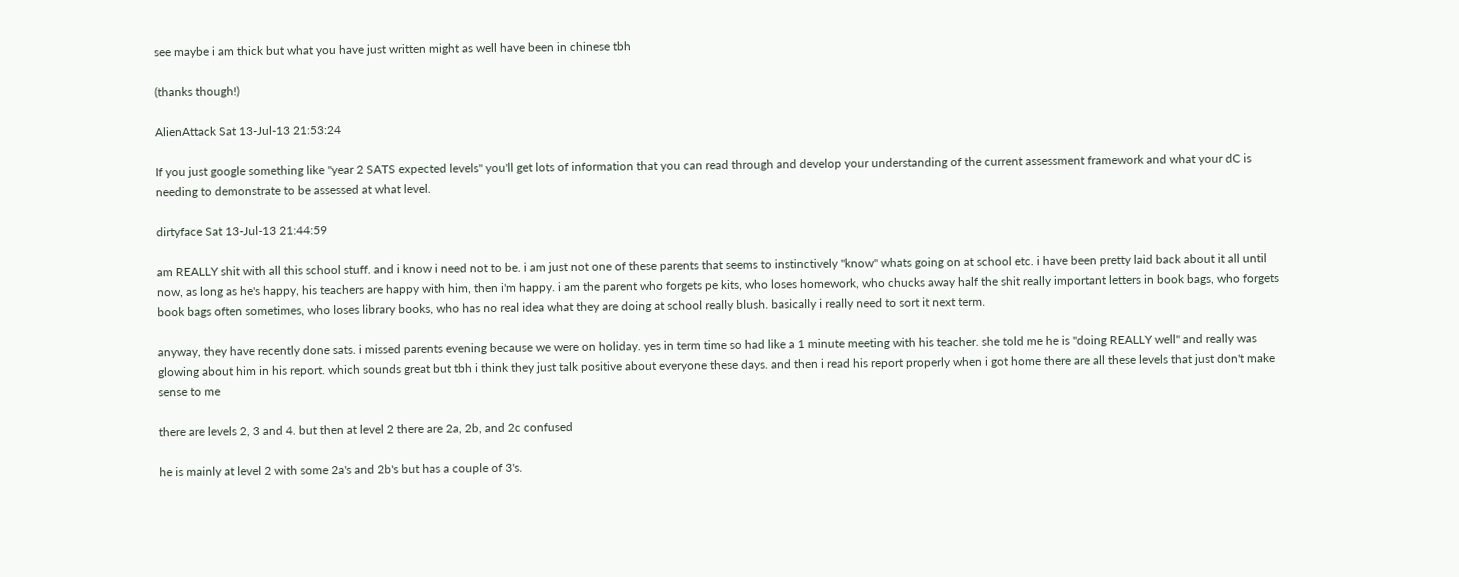see maybe i am thick but what you have just written might as well have been in chinese tbh

(thanks though!)

AlienAttack Sat 13-Jul-13 21:53:24

If you just google something like "year 2 SATS expected levels" you'll get lots of information that you can read through and develop your understanding of the current assessment framework and what your dC is needing to demonstrate to be assessed at what level.

dirtyface Sat 13-Jul-13 21:44:59

am REALLY shit with all this school stuff. and i know i need not to be. i am just not one of these parents that seems to instinctively "know" whats going on at school etc. i have been pretty laid back about it all until now, as long as he's happy, his teachers are happy with him, then i'm happy. i am the parent who forgets pe kits, who loses homework, who chucks away half the shit really important letters in book bags, who forgets book bags often sometimes, who loses library books, who has no real idea what they are doing at school really blush. basically i really need to sort it next term.

anyway, they have recently done sats. i missed parents evening because we were on holiday. yes in term time so had like a 1 minute meeting with his teacher. she told me he is "doing REALLY well" and really was glowing about him in his report. which sounds great but tbh i think they just talk positive about everyone these days. and then i read his report properly when i got home there are all these levels that just don't make sense to me

there are levels 2, 3 and 4. but then at level 2 there are 2a, 2b, and 2c confused

he is mainly at level 2 with some 2a's and 2b's but has a couple of 3's.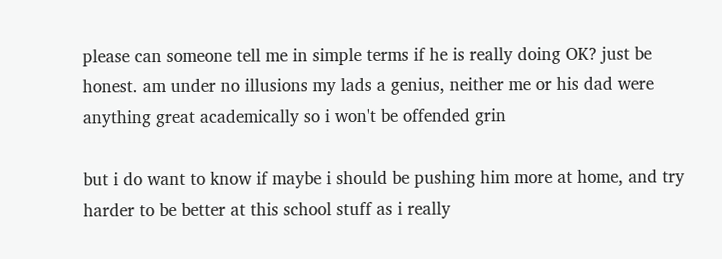please can someone tell me in simple terms if he is really doing OK? just be honest. am under no illusions my lads a genius, neither me or his dad were anything great academically so i won't be offended grin

but i do want to know if maybe i should be pushing him more at home, and try harder to be better at this school stuff as i really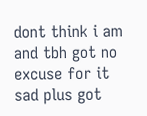dont think i am and tbh got no excuse for it sad plus got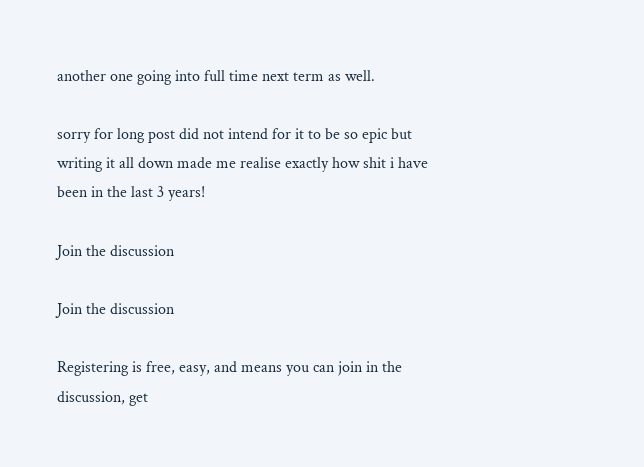another one going into full time next term as well.

sorry for long post did not intend for it to be so epic but writing it all down made me realise exactly how shit i have been in the last 3 years!

Join the discussion

Join the discussion

Registering is free, easy, and means you can join in the discussion, get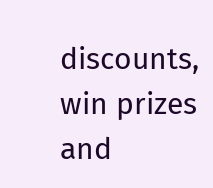discounts, win prizes and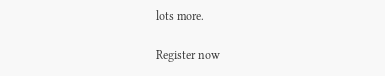lots more.

Register now